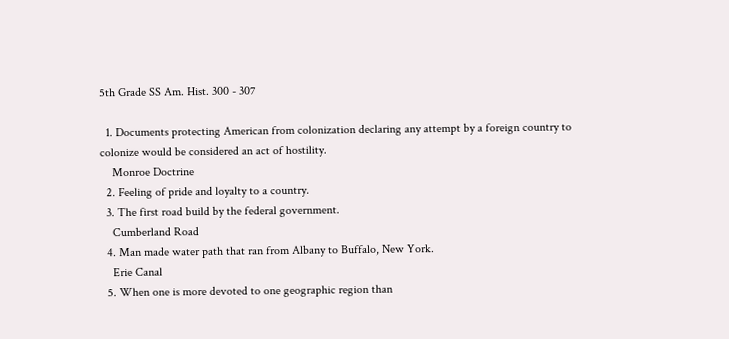5th Grade SS Am. Hist. 300 - 307

  1. Documents protecting American from colonization declaring any attempt by a foreign country to colonize would be considered an act of hostility.
    Monroe Doctrine
  2. Feeling of pride and loyalty to a country.
  3. The first road build by the federal government.
    Cumberland Road
  4. Man made water path that ran from Albany to Buffalo, New York.
    Erie Canal
  5. When one is more devoted to one geographic region than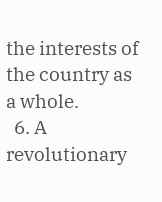the interests of the country as a whole.
  6. A revolutionary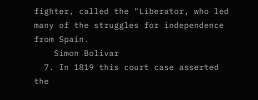fighter, called the "Liberator, who led many of the struggles for independence from Spain.
    Simon Bolivar
  7. In 1819 this court case asserted the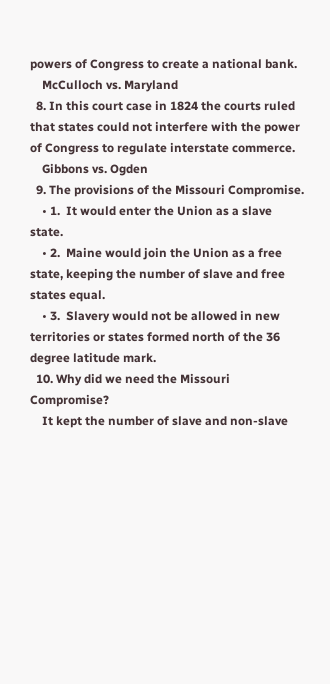powers of Congress to create a national bank.
    McCulloch vs. Maryland
  8. In this court case in 1824 the courts ruled that states could not interfere with the power of Congress to regulate interstate commerce.
    Gibbons vs. Ogden
  9. The provisions of the Missouri Compromise.
    • 1.  It would enter the Union as a slave state.
    • 2.  Maine would join the Union as a free state, keeping the number of slave and free states equal.
    • 3.  Slavery would not be allowed in new territories or states formed north of the 36 degree latitude mark.
  10. Why did we need the Missouri Compromise?
    It kept the number of slave and non-slave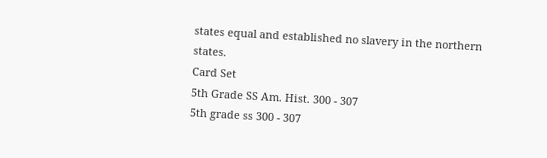states equal and established no slavery in the northern states.
Card Set
5th Grade SS Am. Hist. 300 - 307
5th grade ss 300 - 307